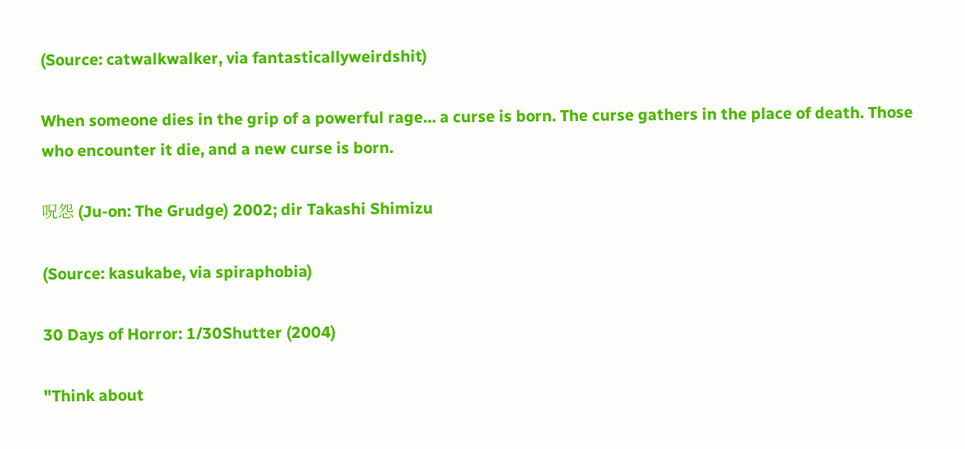(Source: catwalkwalker, via fantasticallyweirdshit)

When someone dies in the grip of a powerful rage… a curse is born. The curse gathers in the place of death. Those who encounter it die, and a new curse is born.

呪怨 (Ju-on: The Grudge) 2002; dir Takashi Shimizu

(Source: kasukabe, via spiraphobia)

30 Days of Horror: 1/30Shutter (2004)

"Think about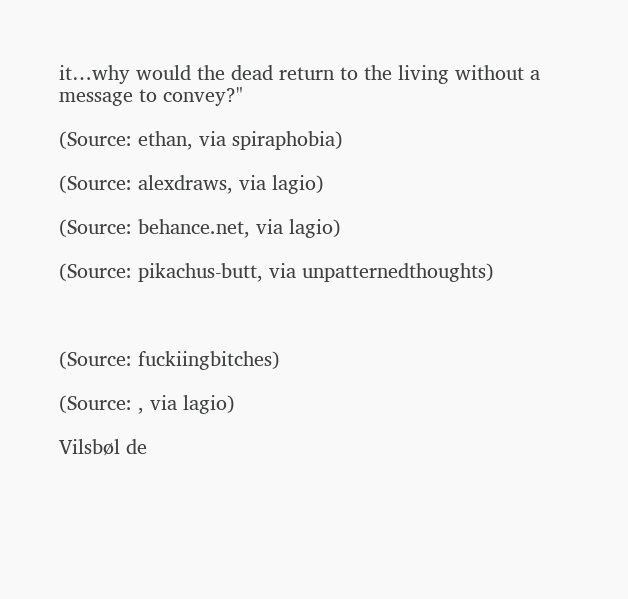it…why would the dead return to the living without a message to convey?"

(Source: ethan, via spiraphobia)

(Source: alexdraws, via lagio)

(Source: behance.net, via lagio)

(Source: pikachus-butt, via unpatternedthoughts)



(Source: fuckiingbitches)

(Source: , via lagio)

Vilsbøl de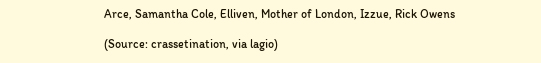Arce, Samantha Cole, Elliven, Mother of London, Izzue, Rick Owens

(Source: crassetination, via lagio)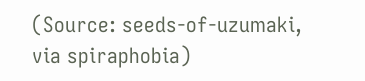(Source: seeds-of-uzumaki, via spiraphobia)